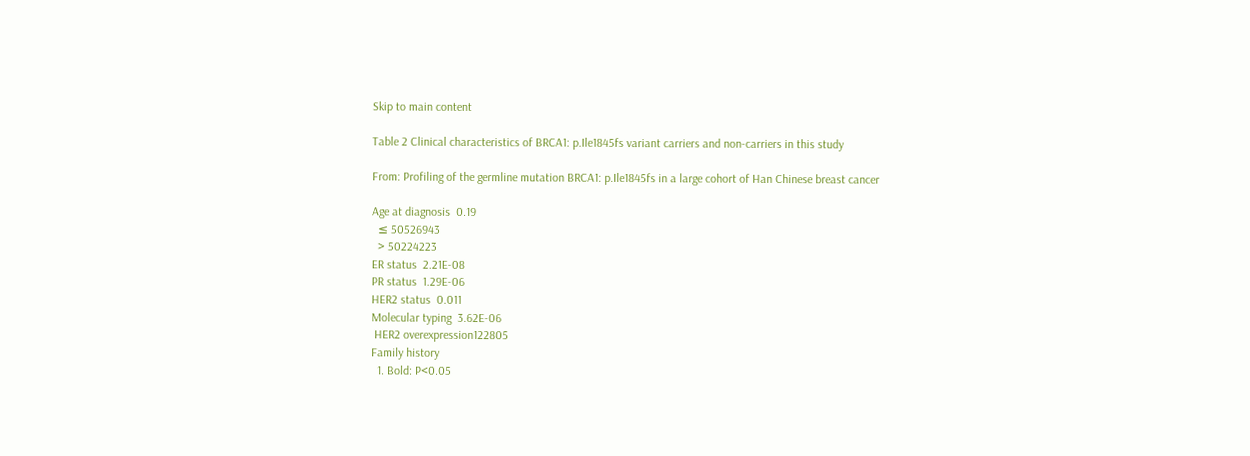Skip to main content

Table 2 Clinical characteristics of BRCA1: p.Ile1845fs variant carriers and non-carriers in this study

From: Profiling of the germline mutation BRCA1: p.Ile1845fs in a large cohort of Han Chinese breast cancer

Age at diagnosis  0.19
  ≤ 50526943
  > 50224223
ER status  2.21E-08
PR status  1.29E-06
HER2 status  0.011
Molecular typing  3.62E-06
 HER2 overexpression122805
Family history
  1. Bold: P<0.05